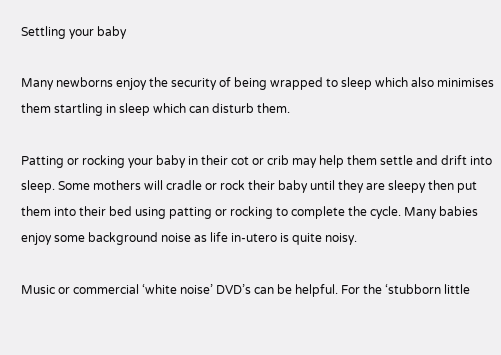Settling your baby

Many newborns enjoy the security of being wrapped to sleep which also minimises them startling in sleep which can disturb them.

Patting or rocking your baby in their cot or crib may help them settle and drift into sleep. Some mothers will cradle or rock their baby until they are sleepy then put them into their bed using patting or rocking to complete the cycle. Many babies enjoy some background noise as life in-utero is quite noisy.

Music or commercial ‘white noise’ DVD’s can be helpful. For the ‘stubborn little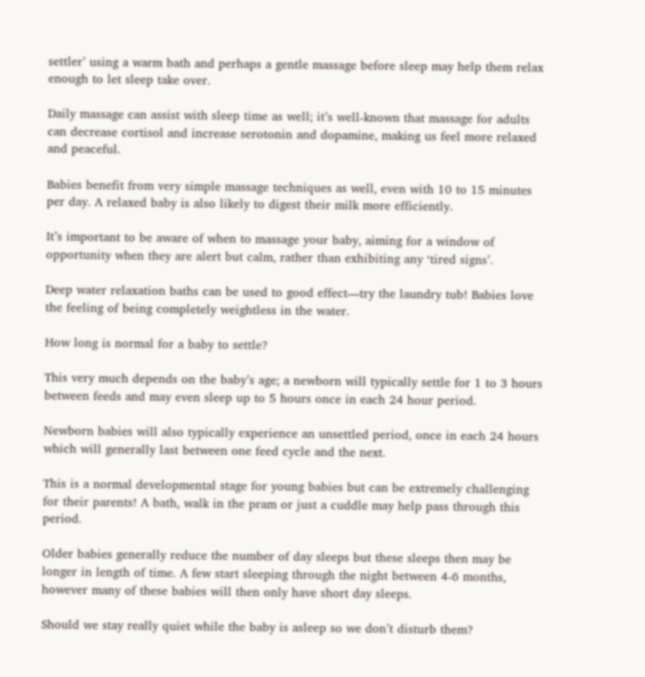settler’ using a warm bath and perhaps a gentle massage before sleep may help them relax enough to let sleep take over.

Daily massage can assist with sleep time as well; it’s well-known that massage for adults can decrease cortisol and increase serotonin and dopamine, making us feel more relaxed and peaceful.

Babies benefit from very simple massage techniques as well, even with 10 to 15 minutes per day. A relaxed baby is also likely to digest their milk more efficiently.

It’s important to be aware of when to massage your baby, aiming for a window of opportunity when they are alert but calm, rather than exhibiting any ‘tired signs’.

Deep water relaxation baths can be used to good effect—try the laundry tub! Babies love the feeling of being completely weightless in the water.

How long is normal for a baby to settle?

This very much depends on the baby’s age; a newborn will typically settle for 1 to 3 hours between feeds and may even sleep up to 5 hours once in each 24 hour period.

Newborn babies will also typically experience an unsettled period, once in each 24 hours which will generally last between one feed cycle and the next.

This is a normal developmental stage for young babies but can be extremely challenging for their parents! A bath, walk in the pram or just a cuddle may help pass through this period.

Older babies generally reduce the number of day sleeps but these sleeps then may be longer in length of time. A few start sleeping through the night between 4-6 months, however many of these babies will then only have short day sleeps.

Should we stay really quiet while the baby is asleep so we don’t disturb them?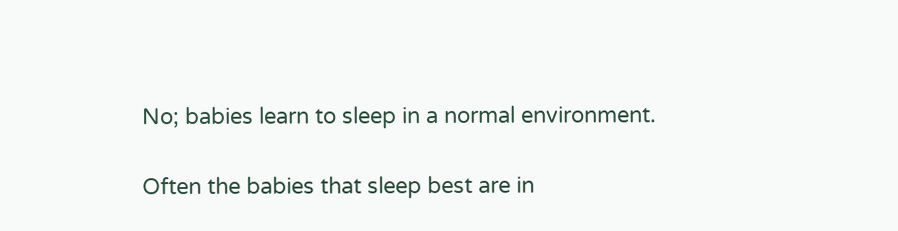No; babies learn to sleep in a normal environment.

Often the babies that sleep best are in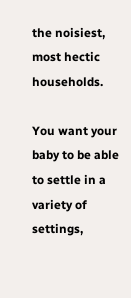the noisiest, most hectic households.

You want your baby to be able to settle in a variety of settings,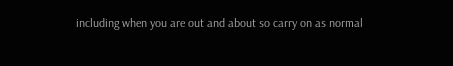including when you are out and about so carry on as normal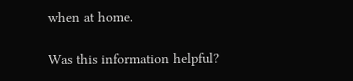when at home.

Was this information helpful?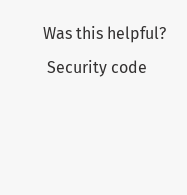Was this helpful?
 Security code